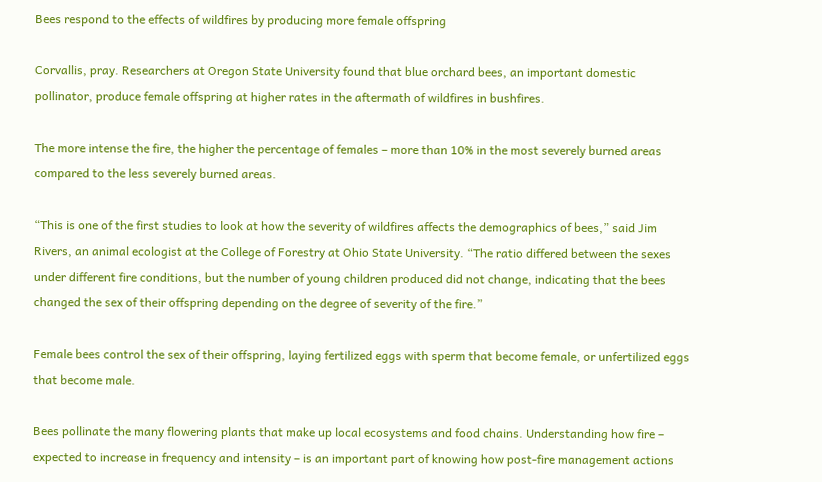Bees respond to the effects of wildfires by producing more female offspring

Corvallis, pray. Researchers at Oregon State University found that blue orchard bees, an important domestic pollinator, produce female offspring at higher rates in the aftermath of wildfires in bushfires.

The more intense the fire, the higher the percentage of females – more than 10% in the most severely burned areas compared to the less severely burned areas.

“This is one of the first studies to look at how the severity of wildfires affects the demographics of bees,” said Jim Rivers, an animal ecologist at the College of Forestry at Ohio State University. “The ratio differed between the sexes under different fire conditions, but the number of young children produced did not change, indicating that the bees changed the sex of their offspring depending on the degree of severity of the fire.”

Female bees control the sex of their offspring, laying fertilized eggs with sperm that become female, or unfertilized eggs that become male.

Bees pollinate the many flowering plants that make up local ecosystems and food chains. Understanding how fire – expected to increase in frequency and intensity – is an important part of knowing how post-fire management actions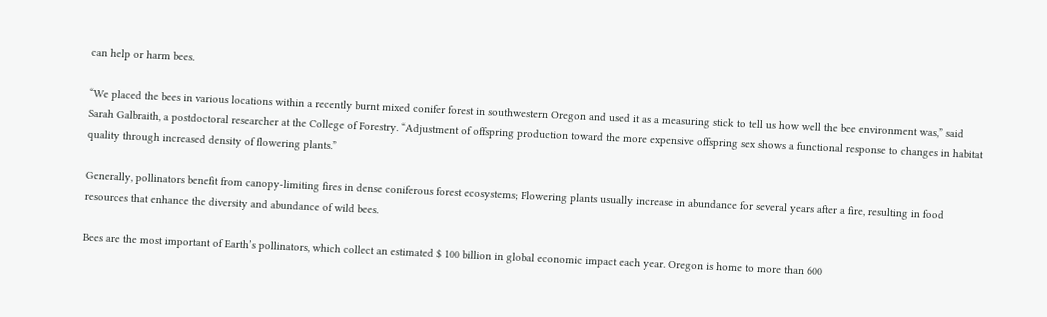can help or harm bees.

“We placed the bees in various locations within a recently burnt mixed conifer forest in southwestern Oregon and used it as a measuring stick to tell us how well the bee environment was,” said Sarah Galbraith, a postdoctoral researcher at the College of Forestry. “Adjustment of offspring production toward the more expensive offspring sex shows a functional response to changes in habitat quality through increased density of flowering plants.”

Generally, pollinators benefit from canopy-limiting fires in dense coniferous forest ecosystems; Flowering plants usually increase in abundance for several years after a fire, resulting in food resources that enhance the diversity and abundance of wild bees.

Bees are the most important of Earth’s pollinators, which collect an estimated $ 100 billion in global economic impact each year. Oregon is home to more than 600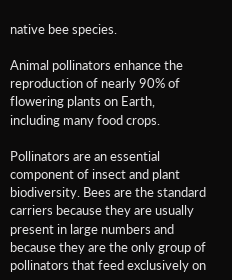native bee species.

Animal pollinators enhance the reproduction of nearly 90% of flowering plants on Earth, including many food crops.

Pollinators are an essential component of insect and plant biodiversity. Bees are the standard carriers because they are usually present in large numbers and because they are the only group of pollinators that feed exclusively on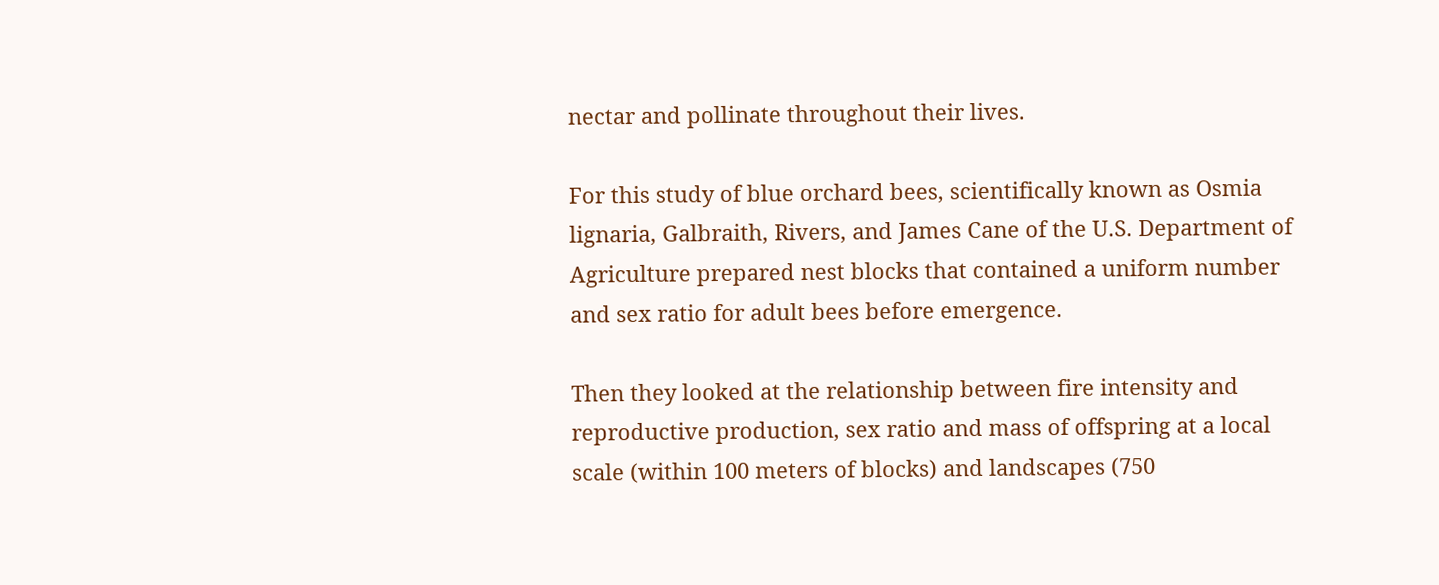nectar and pollinate throughout their lives.

For this study of blue orchard bees, scientifically known as Osmia lignaria, Galbraith, Rivers, and James Cane of the U.S. Department of Agriculture prepared nest blocks that contained a uniform number and sex ratio for adult bees before emergence.

Then they looked at the relationship between fire intensity and reproductive production, sex ratio and mass of offspring at a local scale (within 100 meters of blocks) and landscapes (750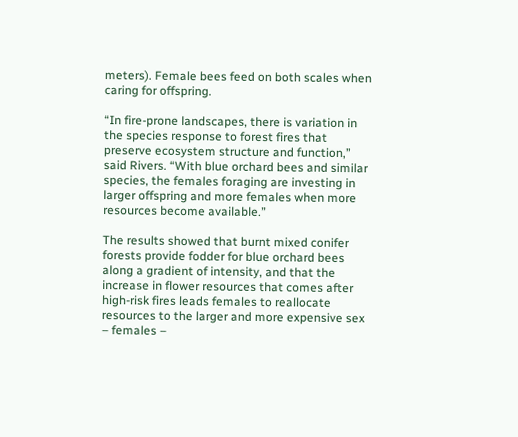meters). Female bees feed on both scales when caring for offspring.

“In fire-prone landscapes, there is variation in the species response to forest fires that preserve ecosystem structure and function,” said Rivers. “With blue orchard bees and similar species, the females foraging are investing in larger offspring and more females when more resources become available.”

The results showed that burnt mixed conifer forests provide fodder for blue orchard bees along a gradient of intensity, and that the increase in flower resources that comes after high-risk fires leads females to reallocate resources to the larger and more expensive sex – females –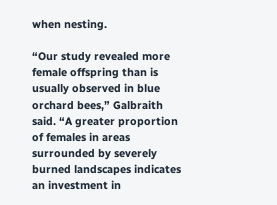when nesting.

“Our study revealed more female offspring than is usually observed in blue orchard bees,” Galbraith said. “A greater proportion of females in areas surrounded by severely burned landscapes indicates an investment in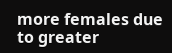more females due to greater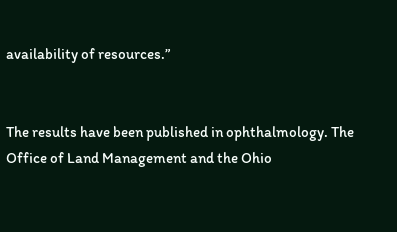availability of resources.”


The results have been published in ophthalmology. The Office of Land Management and the Ohio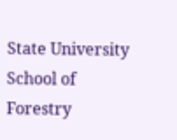State University School of Forestry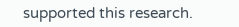supported this research.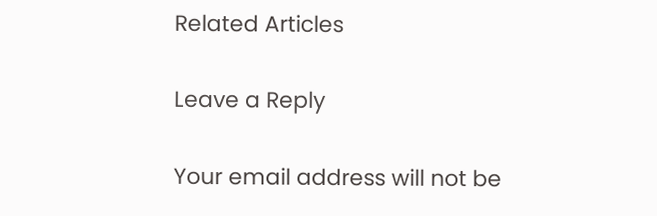Related Articles

Leave a Reply

Your email address will not be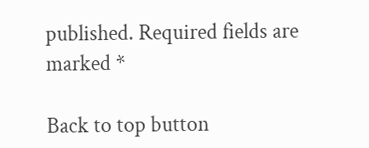published. Required fields are marked *

Back to top button